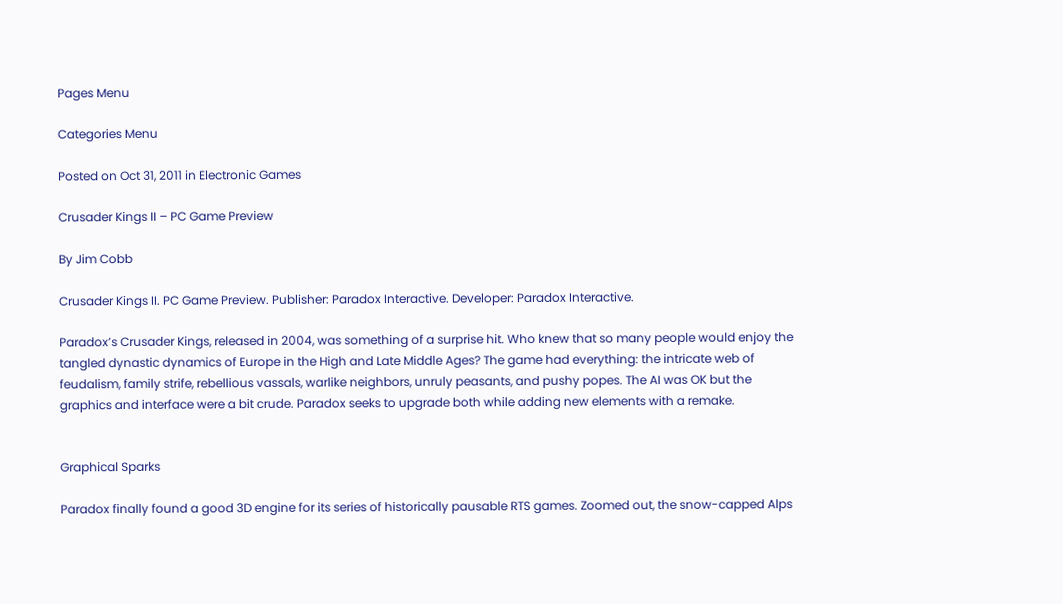Pages Menu

Categories Menu

Posted on Oct 31, 2011 in Electronic Games

Crusader Kings II – PC Game Preview

By Jim Cobb

Crusader Kings II. PC Game Preview. Publisher: Paradox Interactive. Developer: Paradox Interactive.

Paradox’s Crusader Kings, released in 2004, was something of a surprise hit. Who knew that so many people would enjoy the tangled dynastic dynamics of Europe in the High and Late Middle Ages? The game had everything: the intricate web of feudalism, family strife, rebellious vassals, warlike neighbors, unruly peasants, and pushy popes. The AI was OK but the graphics and interface were a bit crude. Paradox seeks to upgrade both while adding new elements with a remake.


Graphical Sparks

Paradox finally found a good 3D engine for its series of historically pausable RTS games. Zoomed out, the snow-capped Alps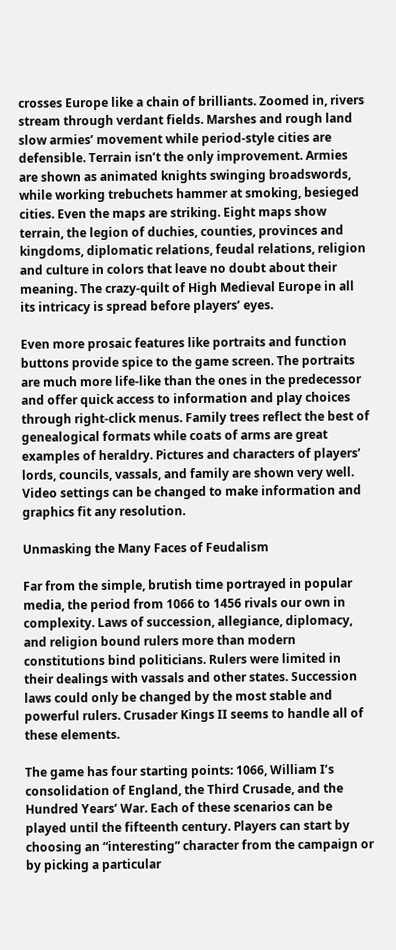crosses Europe like a chain of brilliants. Zoomed in, rivers stream through verdant fields. Marshes and rough land slow armies’ movement while period-style cities are defensible. Terrain isn’t the only improvement. Armies are shown as animated knights swinging broadswords, while working trebuchets hammer at smoking, besieged cities. Even the maps are striking. Eight maps show terrain, the legion of duchies, counties, provinces and kingdoms, diplomatic relations, feudal relations, religion and culture in colors that leave no doubt about their meaning. The crazy-quilt of High Medieval Europe in all its intricacy is spread before players’ eyes.

Even more prosaic features like portraits and function buttons provide spice to the game screen. The portraits are much more life-like than the ones in the predecessor and offer quick access to information and play choices through right-click menus. Family trees reflect the best of genealogical formats while coats of arms are great examples of heraldry. Pictures and characters of players’ lords, councils, vassals, and family are shown very well. Video settings can be changed to make information and graphics fit any resolution.

Unmasking the Many Faces of Feudalism

Far from the simple, brutish time portrayed in popular media, the period from 1066 to 1456 rivals our own in complexity. Laws of succession, allegiance, diplomacy, and religion bound rulers more than modern constitutions bind politicians. Rulers were limited in their dealings with vassals and other states. Succession laws could only be changed by the most stable and powerful rulers. Crusader Kings II seems to handle all of these elements.

The game has four starting points: 1066, William I’s consolidation of England, the Third Crusade, and the Hundred Years’ War. Each of these scenarios can be played until the fifteenth century. Players can start by choosing an “interesting” character from the campaign or by picking a particular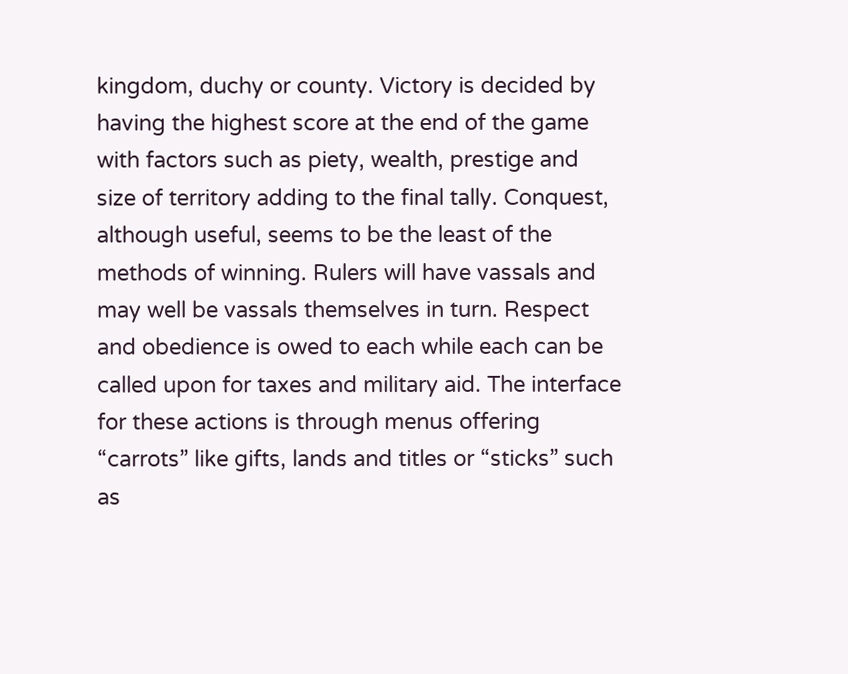kingdom, duchy or county. Victory is decided by having the highest score at the end of the game with factors such as piety, wealth, prestige and size of territory adding to the final tally. Conquest, although useful, seems to be the least of the methods of winning. Rulers will have vassals and may well be vassals themselves in turn. Respect and obedience is owed to each while each can be called upon for taxes and military aid. The interface for these actions is through menus offering “carrots” like gifts, lands and titles or “sticks” such as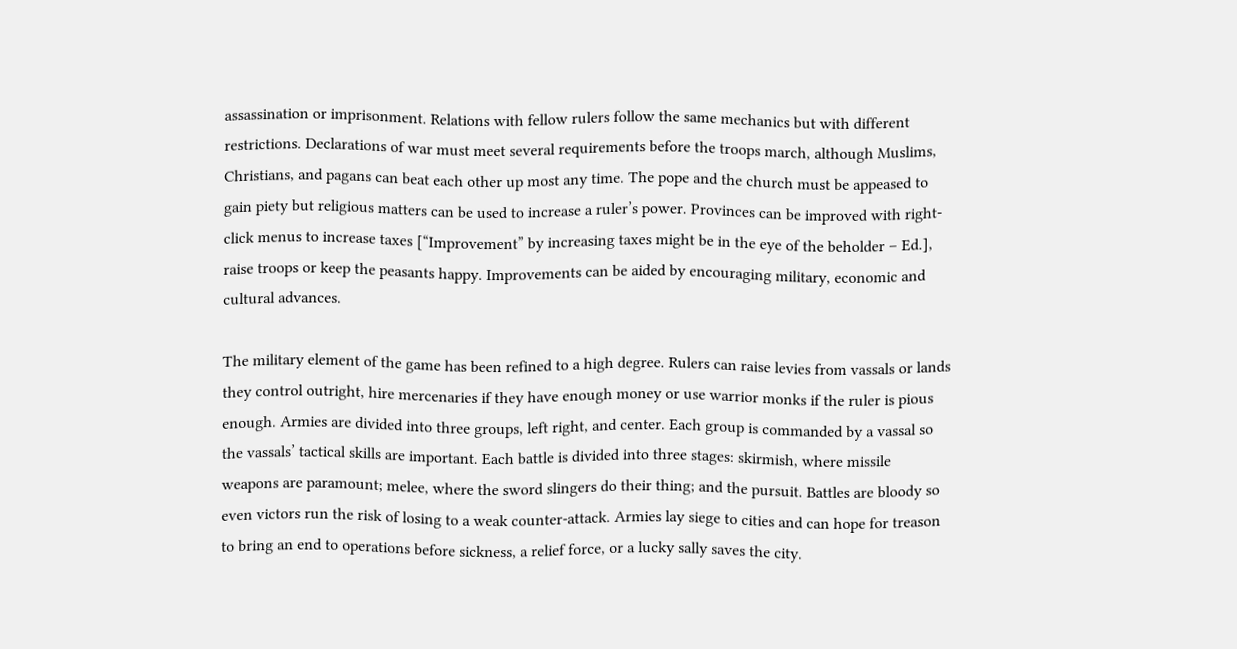assassination or imprisonment. Relations with fellow rulers follow the same mechanics but with different restrictions. Declarations of war must meet several requirements before the troops march, although Muslims, Christians, and pagans can beat each other up most any time. The pope and the church must be appeased to gain piety but religious matters can be used to increase a ruler’s power. Provinces can be improved with right-click menus to increase taxes [“Improvement” by increasing taxes might be in the eye of the beholder – Ed.], raise troops or keep the peasants happy. Improvements can be aided by encouraging military, economic and cultural advances.

The military element of the game has been refined to a high degree. Rulers can raise levies from vassals or lands they control outright, hire mercenaries if they have enough money or use warrior monks if the ruler is pious enough. Armies are divided into three groups, left right, and center. Each group is commanded by a vassal so the vassals’ tactical skills are important. Each battle is divided into three stages: skirmish, where missile weapons are paramount; melee, where the sword slingers do their thing; and the pursuit. Battles are bloody so even victors run the risk of losing to a weak counter-attack. Armies lay siege to cities and can hope for treason to bring an end to operations before sickness, a relief force, or a lucky sally saves the city.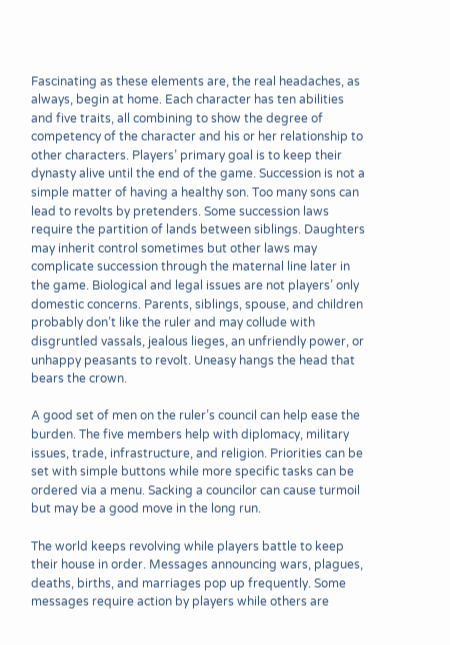Fascinating as these elements are, the real headaches, as always, begin at home. Each character has ten abilities and five traits, all combining to show the degree of competency of the character and his or her relationship to other characters. Players’ primary goal is to keep their dynasty alive until the end of the game. Succession is not a simple matter of having a healthy son. Too many sons can lead to revolts by pretenders. Some succession laws require the partition of lands between siblings. Daughters may inherit control sometimes but other laws may complicate succession through the maternal line later in the game. Biological and legal issues are not players’ only domestic concerns. Parents, siblings, spouse, and children probably don’t like the ruler and may collude with disgruntled vassals, jealous lieges, an unfriendly power, or unhappy peasants to revolt. Uneasy hangs the head that bears the crown.

A good set of men on the ruler’s council can help ease the burden. The five members help with diplomacy, military issues, trade, infrastructure, and religion. Priorities can be set with simple buttons while more specific tasks can be ordered via a menu. Sacking a councilor can cause turmoil but may be a good move in the long run.

The world keeps revolving while players battle to keep their house in order. Messages announcing wars, plagues, deaths, births, and marriages pop up frequently. Some messages require action by players while others are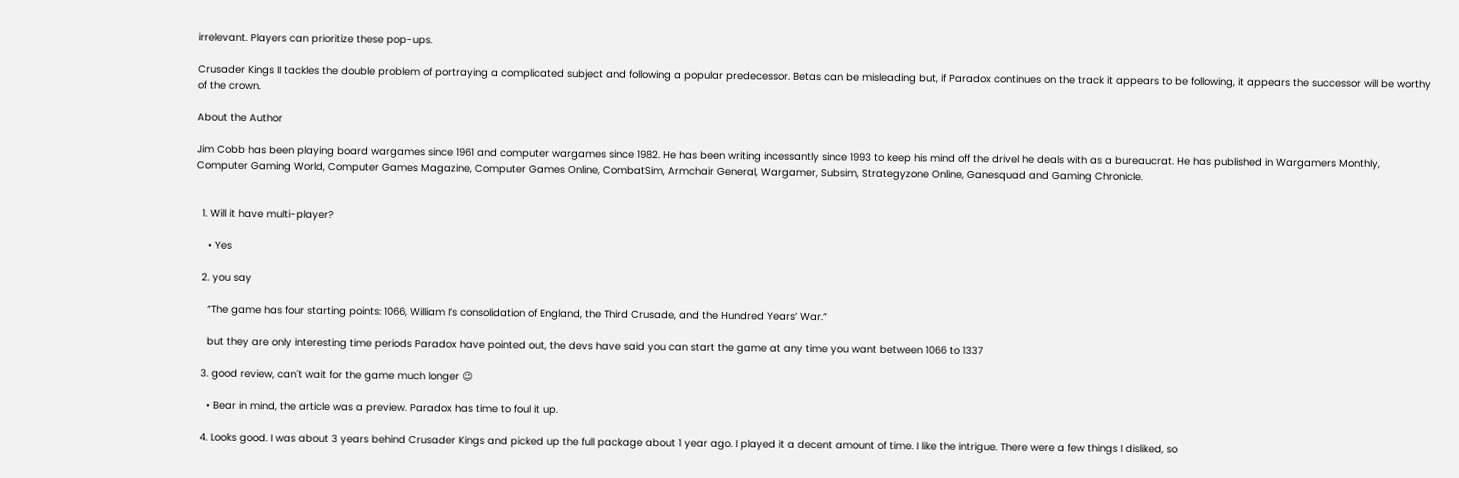irrelevant. Players can prioritize these pop-ups.

Crusader Kings II tackles the double problem of portraying a complicated subject and following a popular predecessor. Betas can be misleading but, if Paradox continues on the track it appears to be following, it appears the successor will be worthy of the crown.

About the Author

Jim Cobb has been playing board wargames since 1961 and computer wargames since 1982. He has been writing incessantly since 1993 to keep his mind off the drivel he deals with as a bureaucrat. He has published in Wargamers Monthly, Computer Gaming World, Computer Games Magazine, Computer Games Online, CombatSim, Armchair General, Wargamer, Subsim, Strategyzone Online, Ganesquad and Gaming Chronicle.


  1. Will it have multi-player?

    • Yes

  2. you say

    “The game has four starting points: 1066, William I’s consolidation of England, the Third Crusade, and the Hundred Years’ War.”

    but they are only interesting time periods Paradox have pointed out, the devs have said you can start the game at any time you want between 1066 to 1337

  3. good review, can´t wait for the game much longer 😉

    • Bear in mind, the article was a preview. Paradox has time to foul it up.

  4. Looks good. I was about 3 years behind Crusader Kings and picked up the full package about 1 year ago. I played it a decent amount of time. I like the intrigue. There were a few things I disliked, so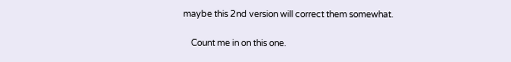maybe this 2nd version will correct them somewhat.

    Count me in on this one.